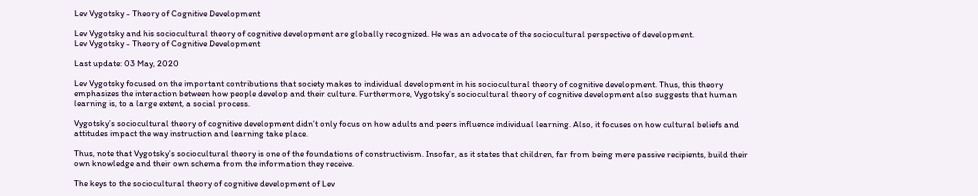Lev Vygotsky - Theory of Cognitive Development

Lev Vygotsky and his sociocultural theory of cognitive development are globally recognized. He was an advocate of the sociocultural perspective of development.
Lev Vygotsky - Theory of Cognitive Development

Last update: 03 May, 2020

Lev Vygotsky focused on the important contributions that society makes to individual development in his sociocultural theory of cognitive development. Thus, this theory emphasizes the interaction between how people develop and their culture. Furthermore, Vygotsky’s sociocultural theory of cognitive development also suggests that human learning is, to a large extent, a social process.

Vygotsky’s sociocultural theory of cognitive development didn’t only focus on how adults and peers influence individual learning. Also, it focuses on how cultural beliefs and attitudes impact the way instruction and learning take place.

Thus, note that Vygotsky’s sociocultural theory is one of the foundations of constructivism. Insofar, as it states that children, far from being mere passive recipients, build their own knowledge and their own schema from the information they receive.

The keys to the sociocultural theory of cognitive development of Lev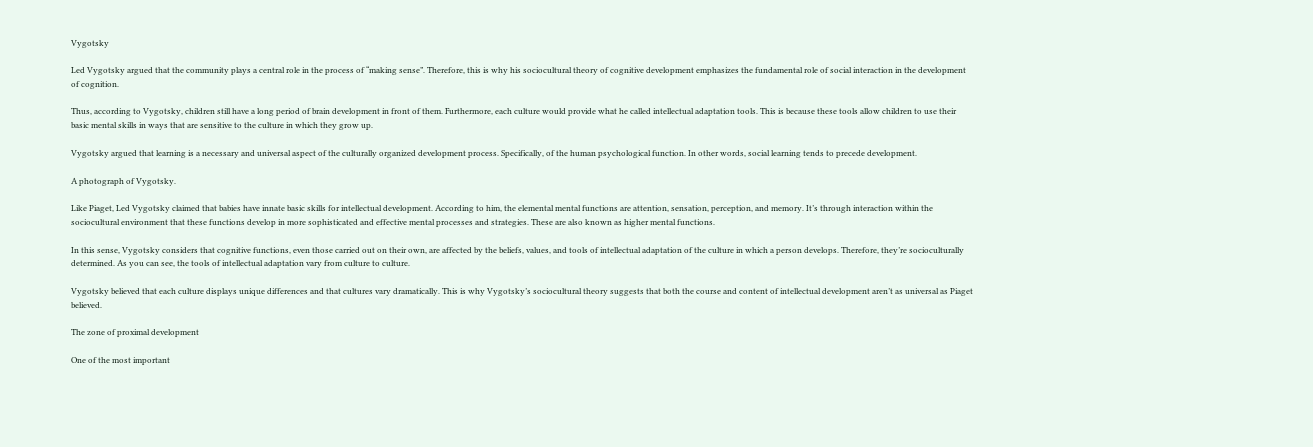Vygotsky

Led Vygotsky argued that the community plays a central role in the process of “making sense”. Therefore, this is why his sociocultural theory of cognitive development emphasizes the fundamental role of social interaction in the development of cognition.

Thus, according to Vygotsky, children still have a long period of brain development in front of them. Furthermore, each culture would provide what he called intellectual adaptation tools. This is because these tools allow children to use their basic mental skills in ways that are sensitive to the culture in which they grow up.

Vygotsky argued that learning is a necessary and universal aspect of the culturally organized development process. Specifically, of the human psychological function. In other words, social learning tends to precede development.

A photograph of Vygotsky.

Like Piaget, Led Vygotsky claimed that babies have innate basic skills for intellectual development. According to him, the elemental mental functions are attention, sensation, perception, and memory. It’s through interaction within the sociocultural environment that these functions develop in more sophisticated and effective mental processes and strategies. These are also known as higher mental functions.

In this sense, Vygotsky considers that cognitive functions, even those carried out on their own, are affected by the beliefs, values, and tools of intellectual adaptation of the culture in which a person develops. Therefore, they’re socioculturally determined. As you can see, the tools of intellectual adaptation vary from culture to culture.

Vygotsky believed that each culture displays unique differences and that cultures vary dramatically. This is why Vygotsky’s sociocultural theory suggests that both the course and content of intellectual development aren’t as universal as Piaget believed.

The zone of proximal development

One of the most important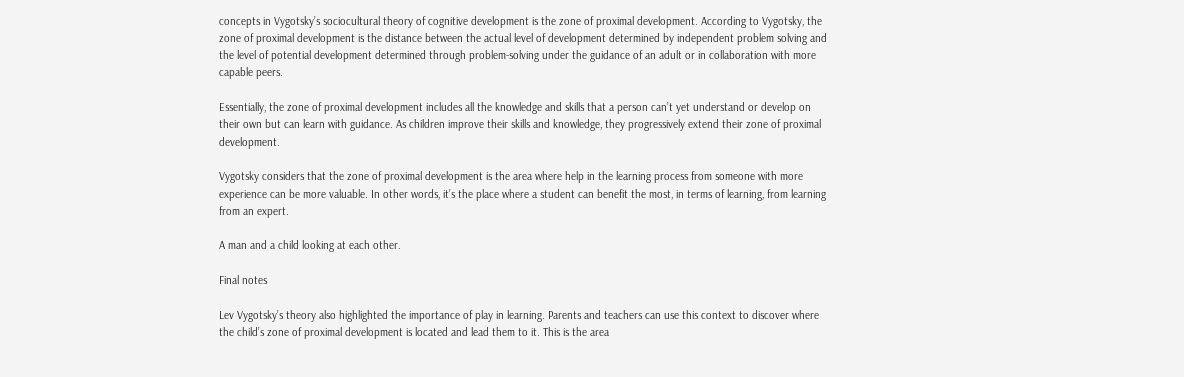concepts in Vygotsky’s sociocultural theory of cognitive development is the zone of proximal development. According to Vygotsky, the zone of proximal development is the distance between the actual level of development determined by independent problem solving and the level of potential development determined through problem-solving under the guidance of an adult or in collaboration with more capable peers.

Essentially, the zone of proximal development includes all the knowledge and skills that a person can’t yet understand or develop on their own but can learn with guidance. As children improve their skills and knowledge, they progressively extend their zone of proximal development.

Vygotsky considers that the zone of proximal development is the area where help in the learning process from someone with more experience can be more valuable. In other words, it’s the place where a student can benefit the most, in terms of learning, from learning from an expert.

A man and a child looking at each other.

Final notes

Lev Vygotsky’s theory also highlighted the importance of play in learning. Parents and teachers can use this context to discover where the child’s zone of proximal development is located and lead them to it. This is the area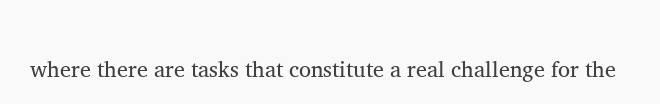where there are tasks that constitute a real challenge for the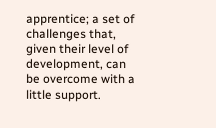apprentice; a set of challenges that, given their level of development, can be overcome with a little support.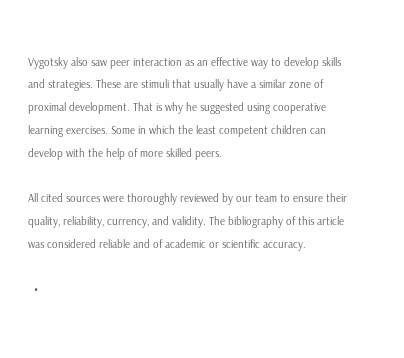Vygotsky also saw peer interaction as an effective way to develop skills and strategies. These are stimuli that usually have a similar zone of proximal development. That is why he suggested using cooperative learning exercises. Some in which the least competent children can develop with the help of more skilled peers.

All cited sources were thoroughly reviewed by our team to ensure their quality, reliability, currency, and validity. The bibliography of this article was considered reliable and of academic or scientific accuracy.

  •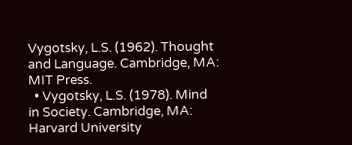Vygotsky, L.S. (1962). Thought and Language. Cambridge, MA: MIT Press.
  • Vygotsky, L.S. (1978). Mind in Society. Cambridge, MA: Harvard University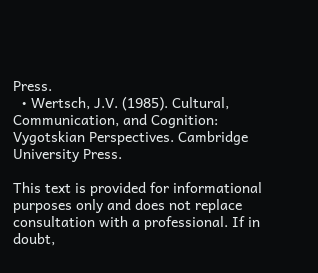Press.
  • Wertsch, J.V. (1985). Cultural, Communication, and Cognition: Vygotskian Perspectives. Cambridge University Press.

This text is provided for informational purposes only and does not replace consultation with a professional. If in doubt,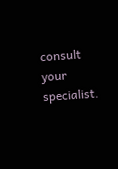consult your specialist.